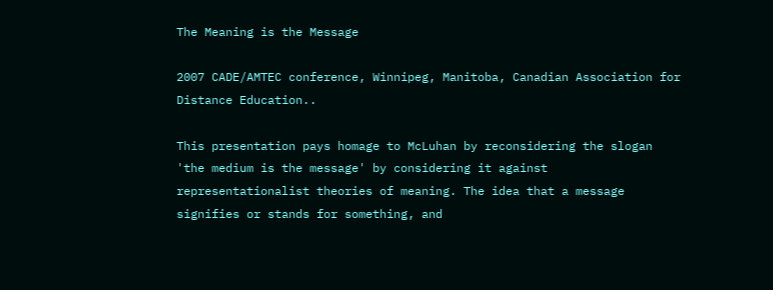The Meaning is the Message

2007 CADE/AMTEC conference, Winnipeg, Manitoba, Canadian Association for Distance Education..

This presentation pays homage to McLuhan by reconsidering the slogan 'the medium is the message' by considering it against representationalist theories of meaning. The idea that a message signifies or stands for something, and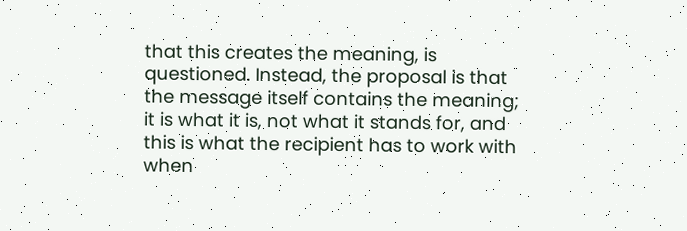that this creates the meaning, is questioned. Instead, the proposal is that the message itself contains the meaning; it is what it is, not what it stands for, and this is what the recipient has to work with when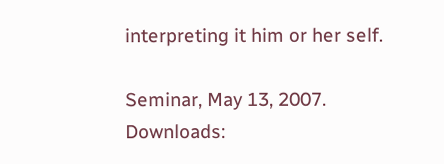interpreting it him or her self.

Seminar, May 13, 2007.
Downloads: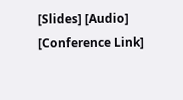[Slides] [Audio] [Conference Link]